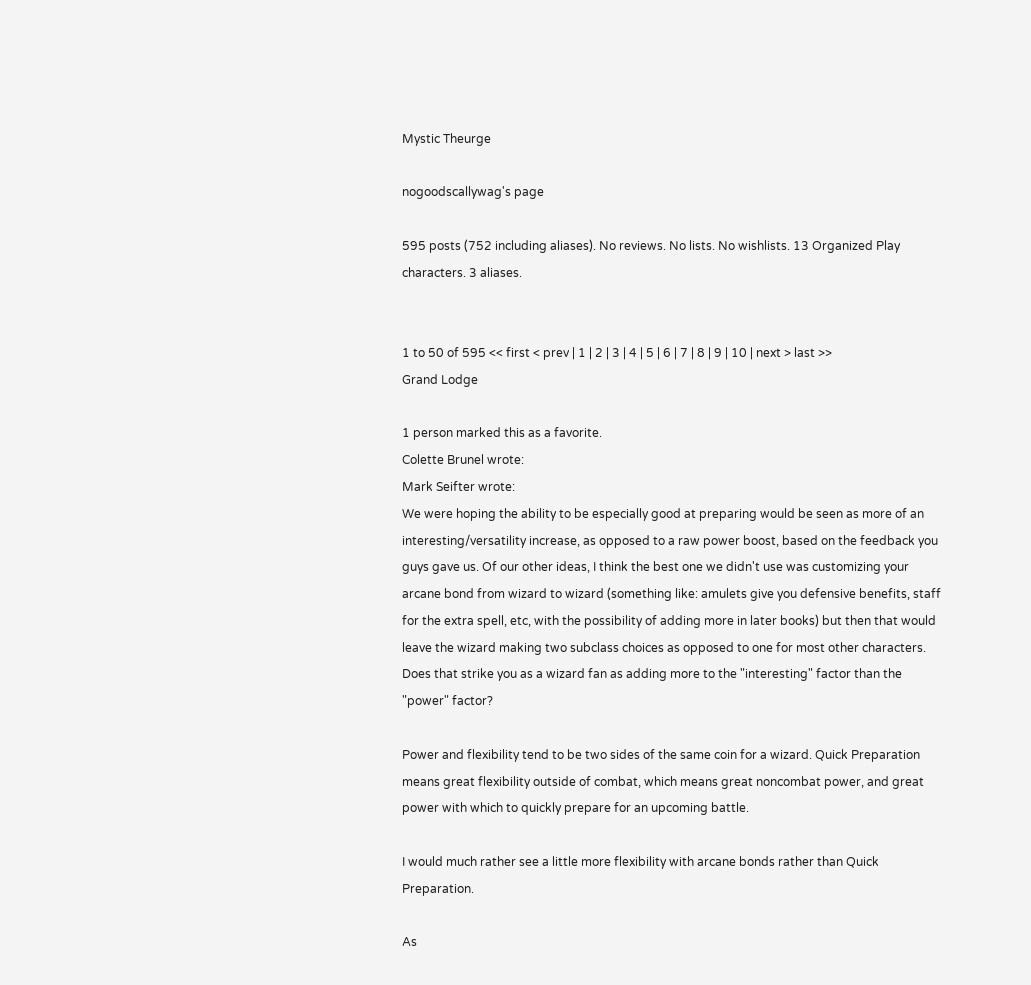Mystic Theurge

nogoodscallywag's page

595 posts (752 including aliases). No reviews. No lists. No wishlists. 13 Organized Play characters. 3 aliases.


1 to 50 of 595 << first < prev | 1 | 2 | 3 | 4 | 5 | 6 | 7 | 8 | 9 | 10 | next > last >>
Grand Lodge

1 person marked this as a favorite.
Colette Brunel wrote:
Mark Seifter wrote:
We were hoping the ability to be especially good at preparing would be seen as more of an interesting/versatility increase, as opposed to a raw power boost, based on the feedback you guys gave us. Of our other ideas, I think the best one we didn't use was customizing your arcane bond from wizard to wizard (something like: amulets give you defensive benefits, staff for the extra spell, etc, with the possibility of adding more in later books) but then that would leave the wizard making two subclass choices as opposed to one for most other characters. Does that strike you as a wizard fan as adding more to the "interesting" factor than the "power" factor?

Power and flexibility tend to be two sides of the same coin for a wizard. Quick Preparation means great flexibility outside of combat, which means great noncombat power, and great power with which to quickly prepare for an upcoming battle.

I would much rather see a little more flexibility with arcane bonds rather than Quick Preparation.

As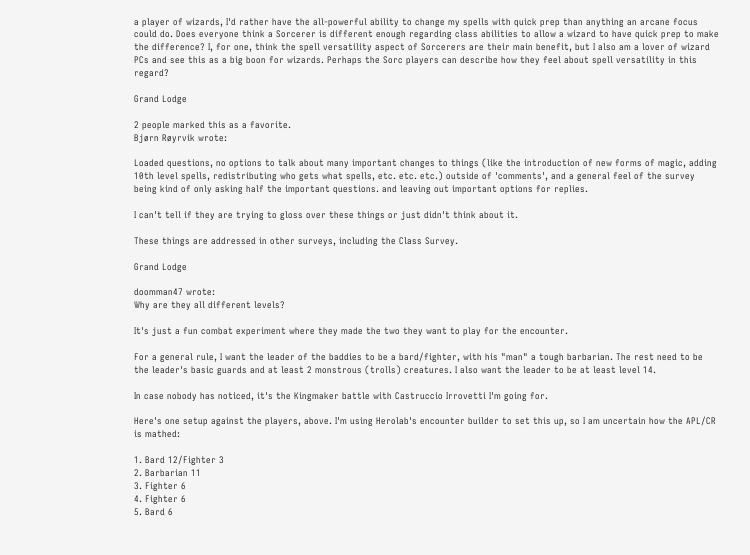a player of wizards, I'd rather have the all-powerful ability to change my spells with quick prep than anything an arcane focus could do. Does everyone think a Sorcerer is different enough regarding class abilities to allow a wizard to have quick prep to make the difference? I, for one, think the spell versatility aspect of Sorcerers are their main benefit, but I also am a lover of wizard PCs and see this as a big boon for wizards. Perhaps the Sorc players can describe how they feel about spell versatility in this regard?

Grand Lodge

2 people marked this as a favorite.
Bjørn Røyrvik wrote:

Loaded questions, no options to talk about many important changes to things (like the introduction of new forms of magic, adding 10th level spells, redistributing who gets what spells, etc. etc. etc.) outside of 'comments', and a general feel of the survey being kind of only asking half the important questions. and leaving out important options for replies.

I can't tell if they are trying to gloss over these things or just didn't think about it.

These things are addressed in other surveys, including the Class Survey.

Grand Lodge

doomman47 wrote:
Why are they all different levels?

It's just a fun combat experiment where they made the two they want to play for the encounter.

For a general rule, I want the leader of the baddies to be a bard/fighter, with his "man" a tough barbarian. The rest need to be the leader's basic guards and at least 2 monstrous (trolls) creatures. I also want the leader to be at least level 14.

In case nobody has noticed, it's the Kingmaker battle with Castruccio Irrovetti I'm going for.

Here's one setup against the players, above. I'm using Herolab's encounter builder to set this up, so I am uncertain how the APL/CR is mathed:

1. Bard 12/Fighter 3
2. Barbarian 11
3. Fighter 6
4. Fighter 6
5. Bard 6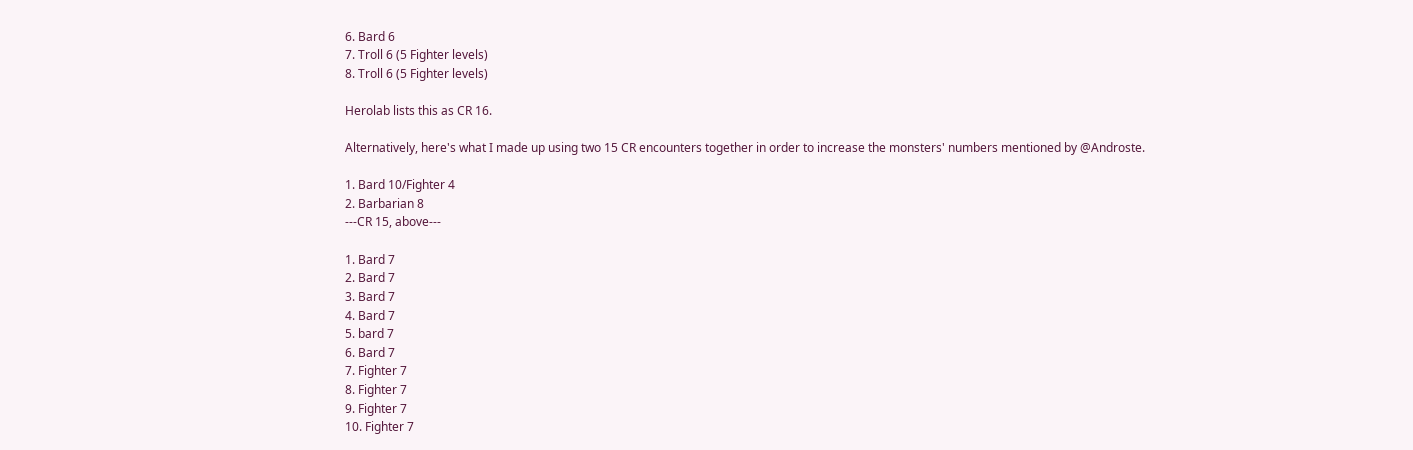6. Bard 6
7. Troll 6 (5 Fighter levels)
8. Troll 6 (5 Fighter levels)

Herolab lists this as CR 16.

Alternatively, here's what I made up using two 15 CR encounters together in order to increase the monsters' numbers mentioned by @Androste.

1. Bard 10/Fighter 4
2. Barbarian 8
---CR 15, above---

1. Bard 7
2. Bard 7
3. Bard 7
4. Bard 7
5. bard 7
6. Bard 7
7. Fighter 7
8. Fighter 7
9. Fighter 7
10. Fighter 7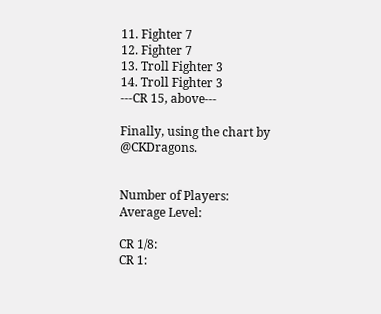11. Fighter 7
12. Fighter 7
13. Troll Fighter 3
14. Troll Fighter 3
---CR 15, above---

Finally, using the chart by @CKDragons.


Number of Players:
Average Level:

CR 1/8:
CR 1: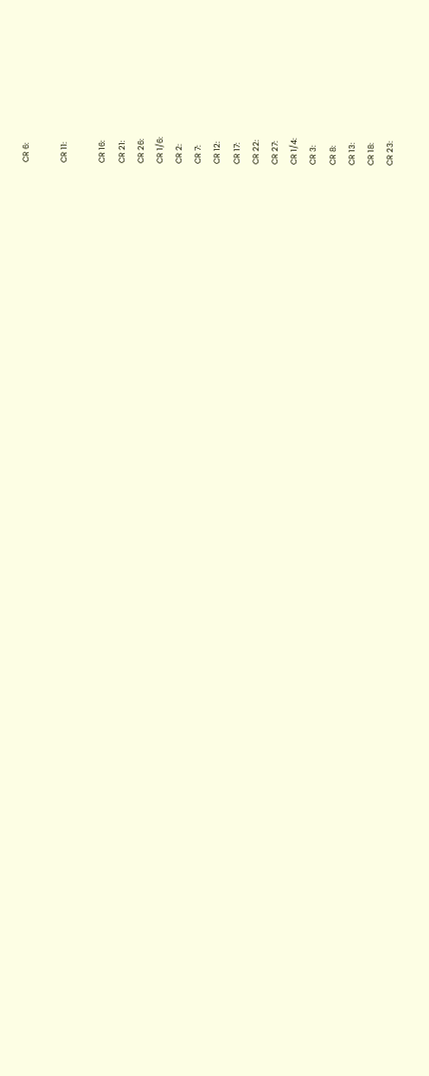CR 6:

CR 11:

CR 16:
CR 21:
CR 26:
CR 1/6:
CR 2:
CR 7:
CR 12:
CR 17:
CR 22:
CR 27:
CR 1/4:
CR 3:
CR 8:
CR 13:
CR 18:
CR 23: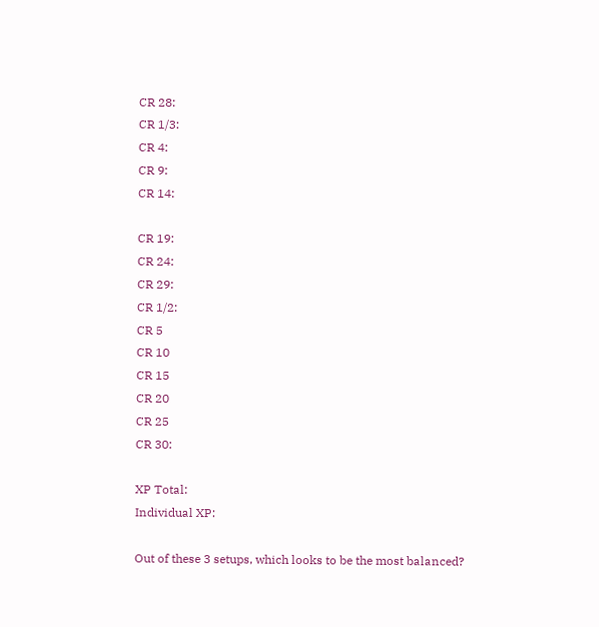CR 28:
CR 1/3:
CR 4:
CR 9:
CR 14:

CR 19:
CR 24:
CR 29:
CR 1/2:
CR 5
CR 10
CR 15
CR 20
CR 25
CR 30:

XP Total:
Individual XP:

Out of these 3 setups, which looks to be the most balanced?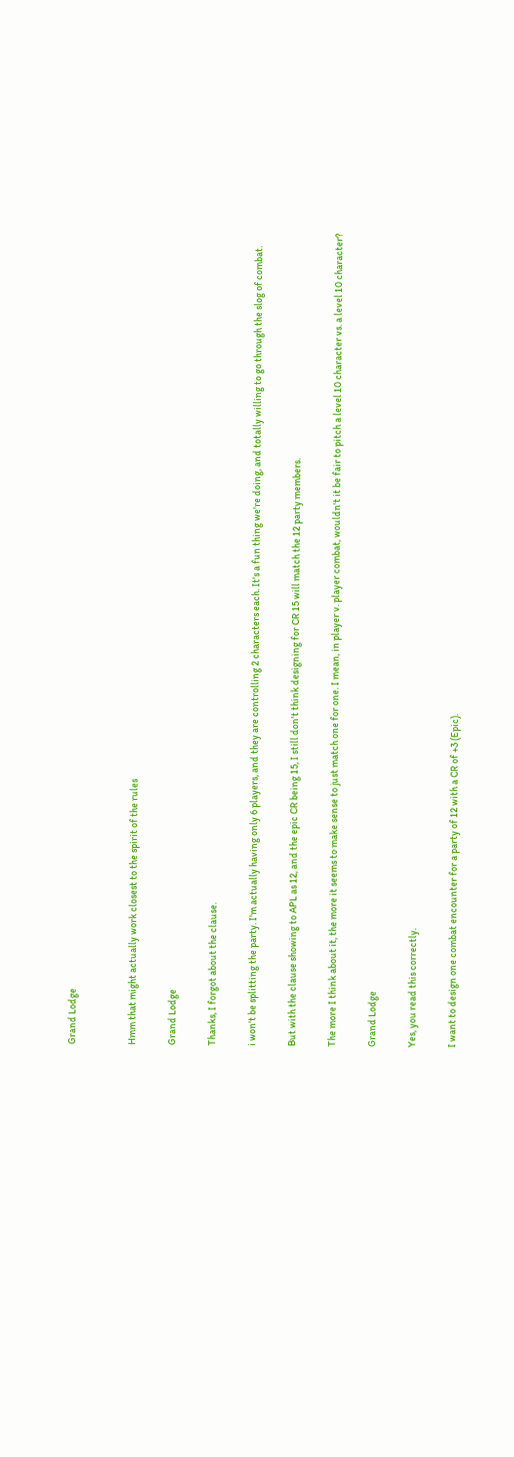Grand Lodge


Hmm that might actually work closest to the spirit of the rules

Grand Lodge

Thanks, I forgot about the clause.

i won't be splitting the party. I'm actually having only 6 players, and they are controlling 2 characters each. It's a fun thing we're doing, and totally willing to go through the slog of combat.

But with the clause showing to APL as 12, and the epic CR being 15, I still don't think designing for CR 15 will match the 12 party members.

The more I think about it, the more it seems to make sense to just match one for one. I mean, in player v. player combat, wouldn't it be fair to pitch a level 10 character vs. a level 10 character?

Grand Lodge

Yes, you read this correctly.

I want to design one combat encounter for a party of 12 with a CR of +3 (Epic).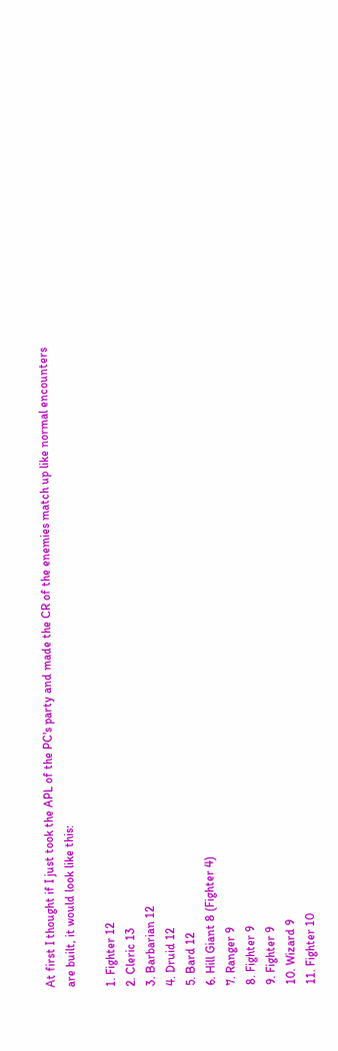At first I thought if I just took the APL of the PC's party and made the CR of the enemies match up like normal encounters are built, it would look like this:

1. Fighter 12
2. Cleric 13
3. Barbarian 12
4. Druid 12
5. Bard 12
6. Hill Giant 8 (Fighter 4)
7. Ranger 9
8. Fighter 9
9. Fighter 9
10. Wizard 9
11. Fighter 10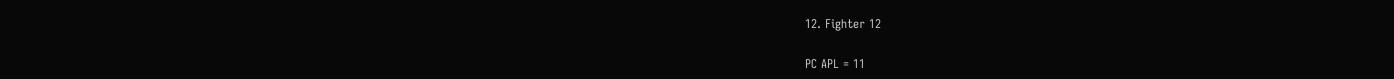12. Fighter 12

PC APL = 11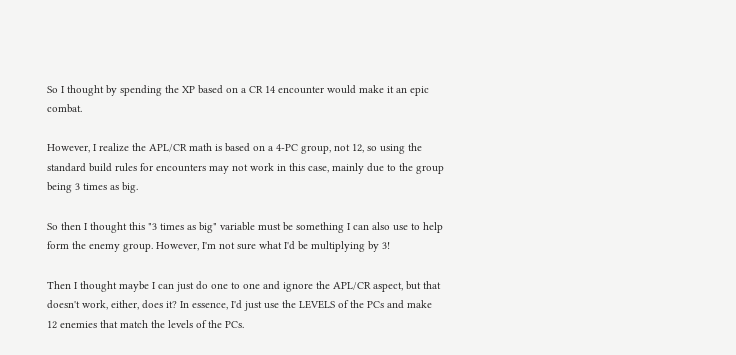So I thought by spending the XP based on a CR 14 encounter would make it an epic combat.

However, I realize the APL/CR math is based on a 4-PC group, not 12, so using the standard build rules for encounters may not work in this case, mainly due to the group being 3 times as big.

So then I thought this "3 times as big" variable must be something I can also use to help form the enemy group. However, I'm not sure what I'd be multiplying by 3!

Then I thought maybe I can just do one to one and ignore the APL/CR aspect, but that doesn't work, either, does it? In essence, I'd just use the LEVELS of the PCs and make 12 enemies that match the levels of the PCs.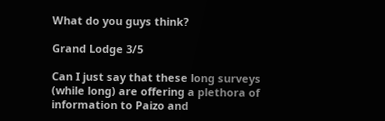What do you guys think?

Grand Lodge 3/5

Can I just say that these long surveys (while long) are offering a plethora of information to Paizo and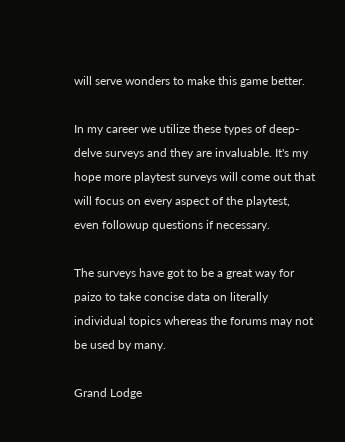will serve wonders to make this game better.

In my career we utilize these types of deep-delve surveys and they are invaluable. It's my hope more playtest surveys will come out that will focus on every aspect of the playtest, even followup questions if necessary.

The surveys have got to be a great way for paizo to take concise data on literally individual topics whereas the forums may not be used by many.

Grand Lodge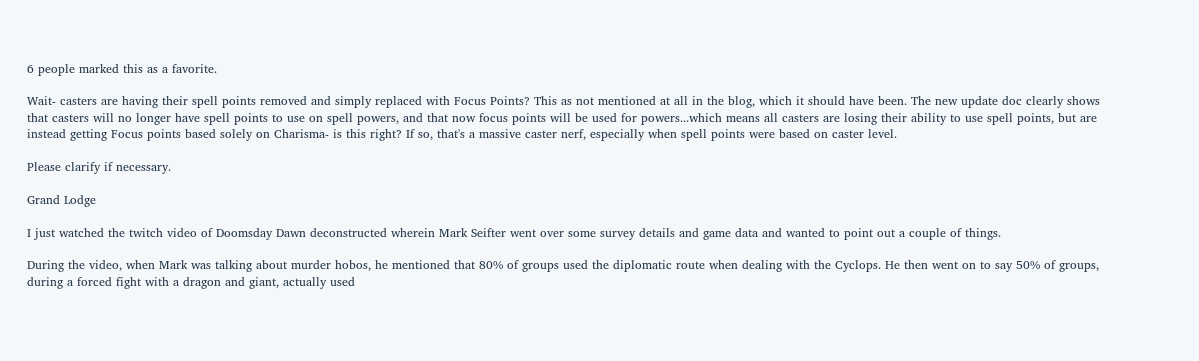6 people marked this as a favorite.

Wait- casters are having their spell points removed and simply replaced with Focus Points? This as not mentioned at all in the blog, which it should have been. The new update doc clearly shows that casters will no longer have spell points to use on spell powers, and that now focus points will be used for powers...which means all casters are losing their ability to use spell points, but are instead getting Focus points based solely on Charisma- is this right? If so, that's a massive caster nerf, especially when spell points were based on caster level.

Please clarify if necessary.

Grand Lodge

I just watched the twitch video of Doomsday Dawn deconstructed wherein Mark Seifter went over some survey details and game data and wanted to point out a couple of things.

During the video, when Mark was talking about murder hobos, he mentioned that 80% of groups used the diplomatic route when dealing with the Cyclops. He then went on to say 50% of groups, during a forced fight with a dragon and giant, actually used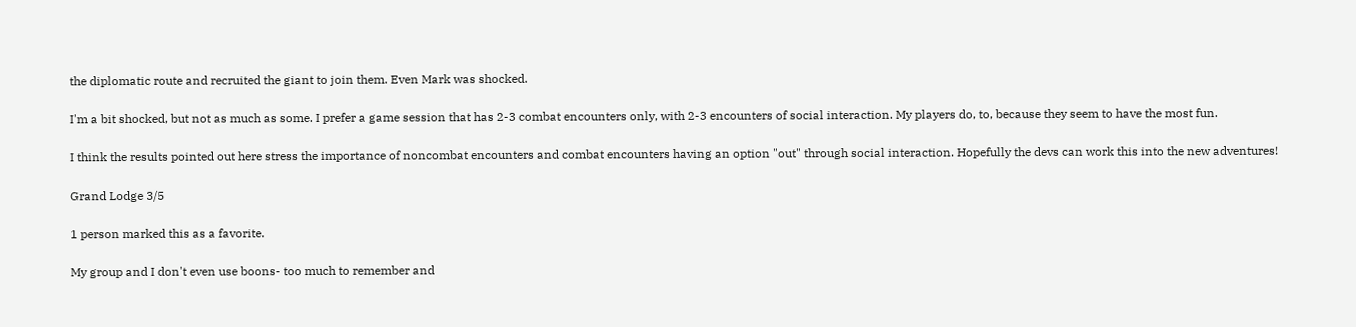the diplomatic route and recruited the giant to join them. Even Mark was shocked.

I'm a bit shocked, but not as much as some. I prefer a game session that has 2-3 combat encounters only, with 2-3 encounters of social interaction. My players do, to, because they seem to have the most fun.

I think the results pointed out here stress the importance of noncombat encounters and combat encounters having an option "out" through social interaction. Hopefully the devs can work this into the new adventures!

Grand Lodge 3/5

1 person marked this as a favorite.

My group and I don't even use boons- too much to remember and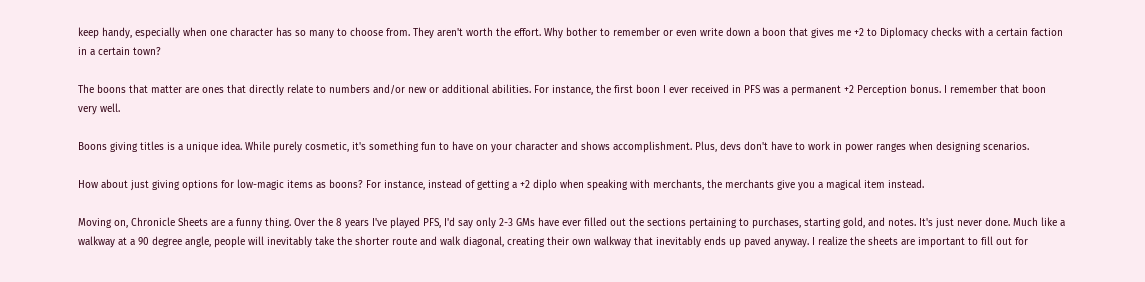keep handy, especially when one character has so many to choose from. They aren't worth the effort. Why bother to remember or even write down a boon that gives me +2 to Diplomacy checks with a certain faction in a certain town?

The boons that matter are ones that directly relate to numbers and/or new or additional abilities. For instance, the first boon I ever received in PFS was a permanent +2 Perception bonus. I remember that boon very well.

Boons giving titles is a unique idea. While purely cosmetic, it's something fun to have on your character and shows accomplishment. Plus, devs don't have to work in power ranges when designing scenarios.

How about just giving options for low-magic items as boons? For instance, instead of getting a +2 diplo when speaking with merchants, the merchants give you a magical item instead.

Moving on, Chronicle Sheets are a funny thing. Over the 8 years I've played PFS, I'd say only 2-3 GMs have ever filled out the sections pertaining to purchases, starting gold, and notes. It's just never done. Much like a walkway at a 90 degree angle, people will inevitably take the shorter route and walk diagonal, creating their own walkway that inevitably ends up paved anyway. I realize the sheets are important to fill out for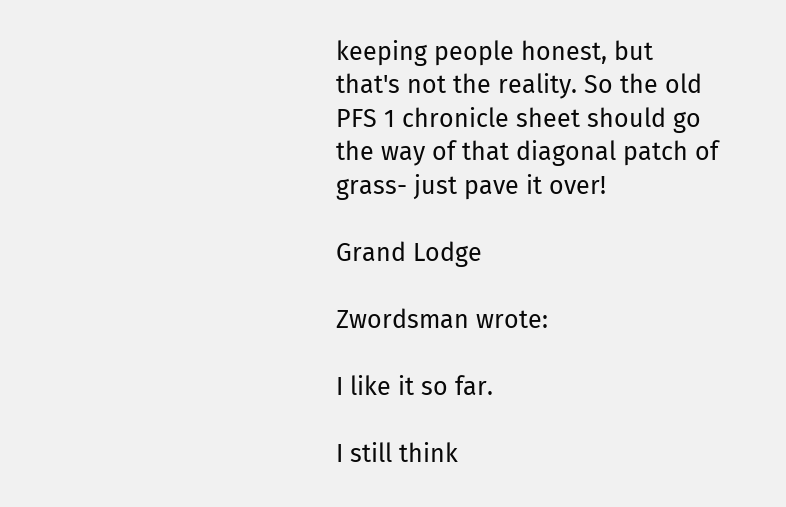keeping people honest, but that's not the reality. So the old PFS 1 chronicle sheet should go the way of that diagonal patch of grass- just pave it over!

Grand Lodge

Zwordsman wrote:

I like it so far.

I still think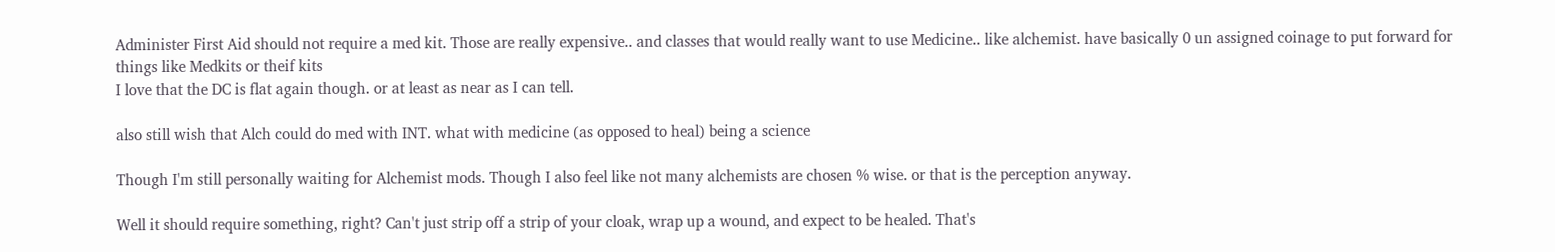Administer First Aid should not require a med kit. Those are really expensive.. and classes that would really want to use Medicine.. like alchemist. have basically 0 un assigned coinage to put forward for things like Medkits or theif kits
I love that the DC is flat again though. or at least as near as I can tell.

also still wish that Alch could do med with INT. what with medicine (as opposed to heal) being a science

Though I'm still personally waiting for Alchemist mods. Though I also feel like not many alchemists are chosen % wise. or that is the perception anyway.

Well it should require something, right? Can't just strip off a strip of your cloak, wrap up a wound, and expect to be healed. That's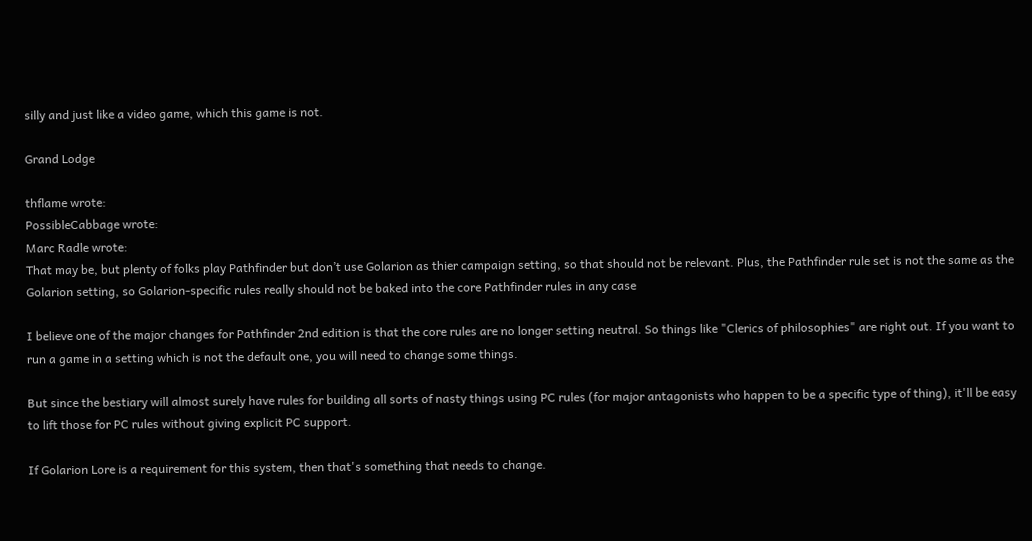silly and just like a video game, which this game is not.

Grand Lodge

thflame wrote:
PossibleCabbage wrote:
Marc Radle wrote:
That may be, but plenty of folks play Pathfinder but don’t use Golarion as thier campaign setting, so that should not be relevant. Plus, the Pathfinder rule set is not the same as the Golarion setting, so Golarion-specific rules really should not be baked into the core Pathfinder rules in any case

I believe one of the major changes for Pathfinder 2nd edition is that the core rules are no longer setting neutral. So things like "Clerics of philosophies" are right out. If you want to run a game in a setting which is not the default one, you will need to change some things.

But since the bestiary will almost surely have rules for building all sorts of nasty things using PC rules (for major antagonists who happen to be a specific type of thing), it'll be easy to lift those for PC rules without giving explicit PC support.

If Golarion Lore is a requirement for this system, then that's something that needs to change.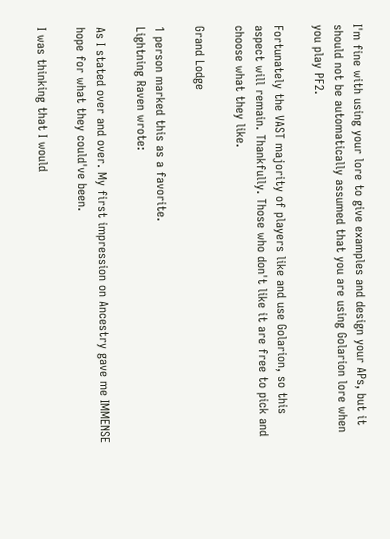I'm fine with using your lore to give examples and design your APs, but it should not be automatically assumed that you are using Golarion lore when you play PF2.

Fortunately the VAST majority of players like and use Golarion, so this aspect will remain. Thankfully. Those who don't like it are free to pick and choose what they like.

Grand Lodge

1 person marked this as a favorite.
Lightning Raven wrote:

As I stated over and over. My first impression on Ancestry gave me IMMENSE hope for what they could've been.

I was thinking that I would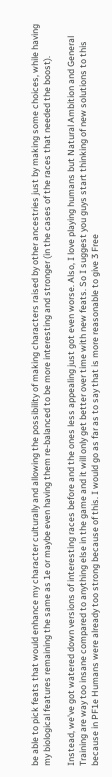be able to pick feats that would enhance my character culturally and allowing the possibility of making characters raised by other ancestries just by making some choices, while having my biological features remaining the same as 1e or maybe even having them re-balanced to be more interesting and stronger (in the cases of the races that needed the boost).

Instead, we've got watered down versions of interesting races before and the ones less appealing just got even worse. Also, I love playing humans but Natural Ambition and General Training are way too insane compared to anything else in the game and it will only get better over time with new feats. So I suggest you guys start thinking of new solutions to this because in PF1e Humans were already too strong because of this. I would go as far as to say that is more reasonable to give 3 Free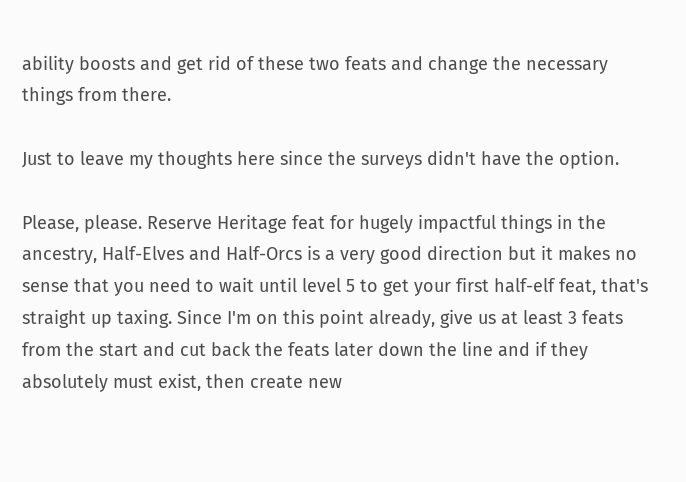ability boosts and get rid of these two feats and change the necessary things from there.

Just to leave my thoughts here since the surveys didn't have the option.

Please, please. Reserve Heritage feat for hugely impactful things in the ancestry, Half-Elves and Half-Orcs is a very good direction but it makes no sense that you need to wait until level 5 to get your first half-elf feat, that's straight up taxing. Since I'm on this point already, give us at least 3 feats from the start and cut back the feats later down the line and if they absolutely must exist, then create new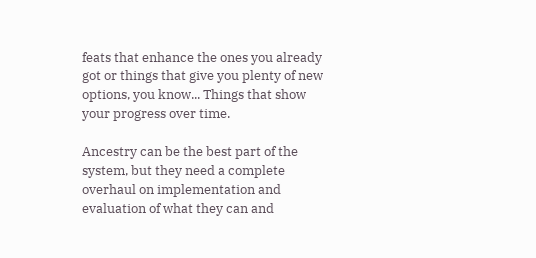feats that enhance the ones you already got or things that give you plenty of new options, you know... Things that show your progress over time.

Ancestry can be the best part of the system, but they need a complete overhaul on implementation and evaluation of what they can and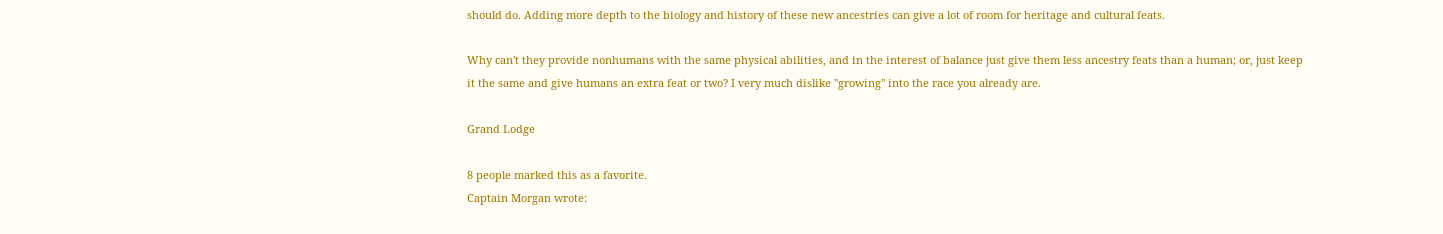should do. Adding more depth to the biology and history of these new ancestries can give a lot of room for heritage and cultural feats.

Why can't they provide nonhumans with the same physical abilities, and in the interest of balance just give them less ancestry feats than a human; or, just keep it the same and give humans an extra feat or two? I very much dislike "growing" into the race you already are.

Grand Lodge

8 people marked this as a favorite.
Captain Morgan wrote: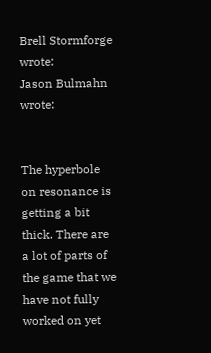Brell Stormforge wrote:
Jason Bulmahn wrote:


The hyperbole on resonance is getting a bit thick. There are a lot of parts of the game that we have not fully worked on yet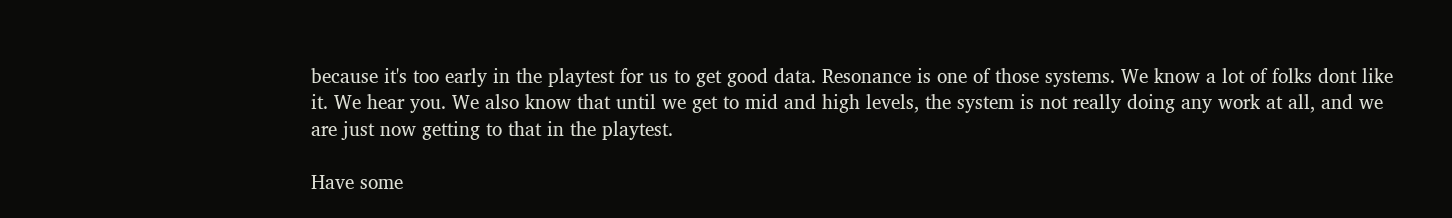because it's too early in the playtest for us to get good data. Resonance is one of those systems. We know a lot of folks dont like it. We hear you. We also know that until we get to mid and high levels, the system is not really doing any work at all, and we are just now getting to that in the playtest.

Have some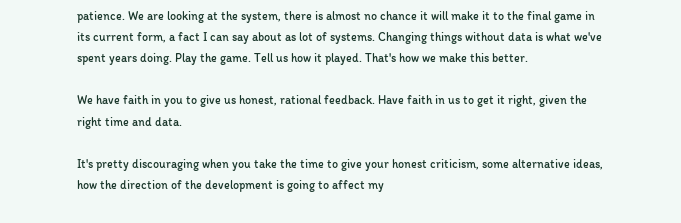patience. We are looking at the system, there is almost no chance it will make it to the final game in its current form, a fact I can say about as lot of systems. Changing things without data is what we've spent years doing. Play the game. Tell us how it played. That's how we make this better.

We have faith in you to give us honest, rational feedback. Have faith in us to get it right, given the right time and data.

It's pretty discouraging when you take the time to give your honest criticism, some alternative ideas, how the direction of the development is going to affect my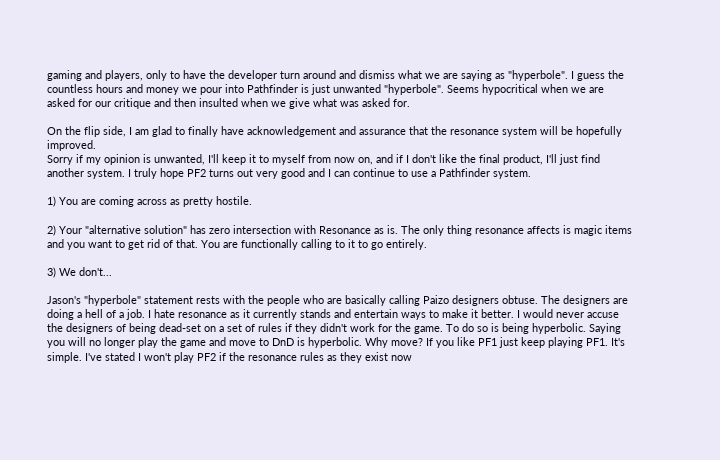gaming and players, only to have the developer turn around and dismiss what we are saying as "hyperbole". I guess the countless hours and money we pour into Pathfinder is just unwanted "hyperbole". Seems hypocritical when we are asked for our critique and then insulted when we give what was asked for.

On the flip side, I am glad to finally have acknowledgement and assurance that the resonance system will be hopefully improved.
Sorry if my opinion is unwanted, I'll keep it to myself from now on, and if I don't like the final product, I'll just find another system. I truly hope PF2 turns out very good and I can continue to use a Pathfinder system.

1) You are coming across as pretty hostile.

2) Your "alternative solution" has zero intersection with Resonance as is. The only thing resonance affects is magic items and you want to get rid of that. You are functionally calling to it to go entirely.

3) We don't...

Jason's "hyperbole" statement rests with the people who are basically calling Paizo designers obtuse. The designers are doing a hell of a job. I hate resonance as it currently stands and entertain ways to make it better. I would never accuse the designers of being dead-set on a set of rules if they didn't work for the game. To do so is being hyperbolic. Saying you will no longer play the game and move to DnD is hyperbolic. Why move? If you like PF1 just keep playing PF1. It's simple. I've stated I won't play PF2 if the resonance rules as they exist now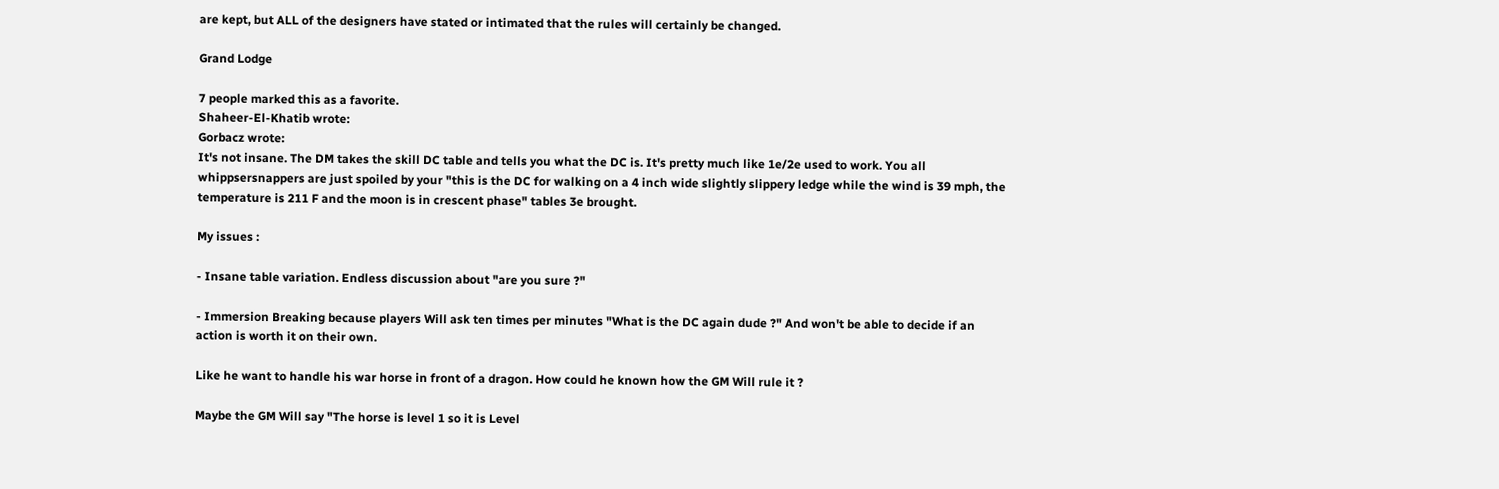are kept, but ALL of the designers have stated or intimated that the rules will certainly be changed.

Grand Lodge

7 people marked this as a favorite.
Shaheer-El-Khatib wrote:
Gorbacz wrote:
It's not insane. The DM takes the skill DC table and tells you what the DC is. It's pretty much like 1e/2e used to work. You all whippsersnappers are just spoiled by your "this is the DC for walking on a 4 inch wide slightly slippery ledge while the wind is 39 mph, the temperature is 211 F and the moon is in crescent phase" tables 3e brought.

My issues :

- Insane table variation. Endless discussion about "are you sure ?"

- Immersion Breaking because players Will ask ten times per minutes "What is the DC again dude ?" And won't be able to decide if an action is worth it on their own.

Like he want to handle his war horse in front of a dragon. How could he known how the GM Will rule it ?

Maybe the GM Will say "The horse is level 1 so it is Level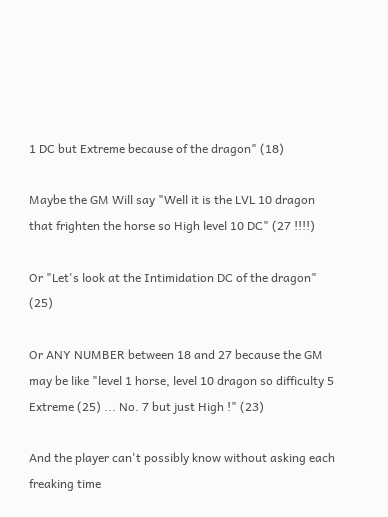1 DC but Extreme because of the dragon" (18)

Maybe the GM Will say "Well it is the LVL 10 dragon that frighten the horse so High level 10 DC" (27 !!!!)

Or "Let's look at the Intimidation DC of the dragon" (25)

Or ANY NUMBER between 18 and 27 because the GM may be like "level 1 horse, level 10 dragon so difficulty 5 Extreme (25) ... No. 7 but just High !" (23)

And the player can't possibly know without asking each freaking time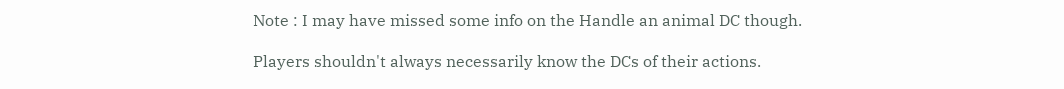Note : I may have missed some info on the Handle an animal DC though.

Players shouldn't always necessarily know the DCs of their actions.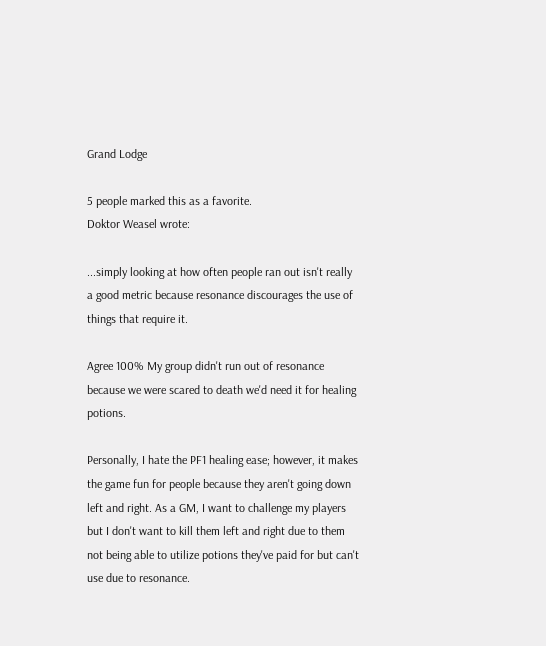Grand Lodge

5 people marked this as a favorite.
Doktor Weasel wrote:

...simply looking at how often people ran out isn't really a good metric because resonance discourages the use of things that require it.

Agree 100% My group didn't run out of resonance because we were scared to death we'd need it for healing potions.

Personally, I hate the PF1 healing ease; however, it makes the game fun for people because they aren't going down left and right. As a GM, I want to challenge my players but I don't want to kill them left and right due to them not being able to utilize potions they've paid for but can't use due to resonance.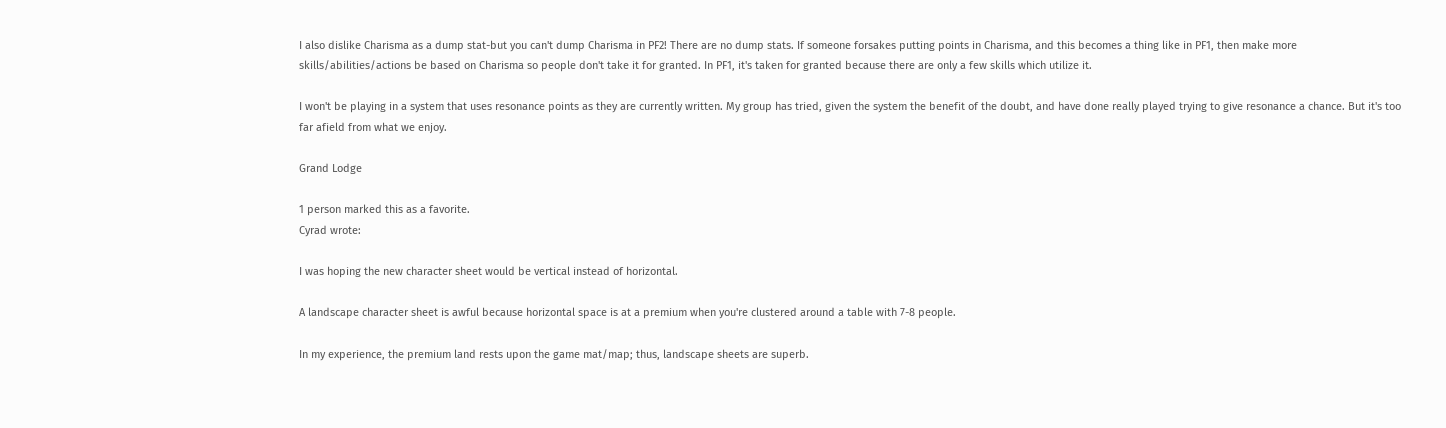I also dislike Charisma as a dump stat-but you can't dump Charisma in PF2! There are no dump stats. If someone forsakes putting points in Charisma, and this becomes a thing like in PF1, then make more skills/abilities/actions be based on Charisma so people don't take it for granted. In PF1, it's taken for granted because there are only a few skills which utilize it.

I won't be playing in a system that uses resonance points as they are currently written. My group has tried, given the system the benefit of the doubt, and have done really played trying to give resonance a chance. But it's too far afield from what we enjoy.

Grand Lodge

1 person marked this as a favorite.
Cyrad wrote:

I was hoping the new character sheet would be vertical instead of horizontal.

A landscape character sheet is awful because horizontal space is at a premium when you're clustered around a table with 7-8 people.

In my experience, the premium land rests upon the game mat/map; thus, landscape sheets are superb.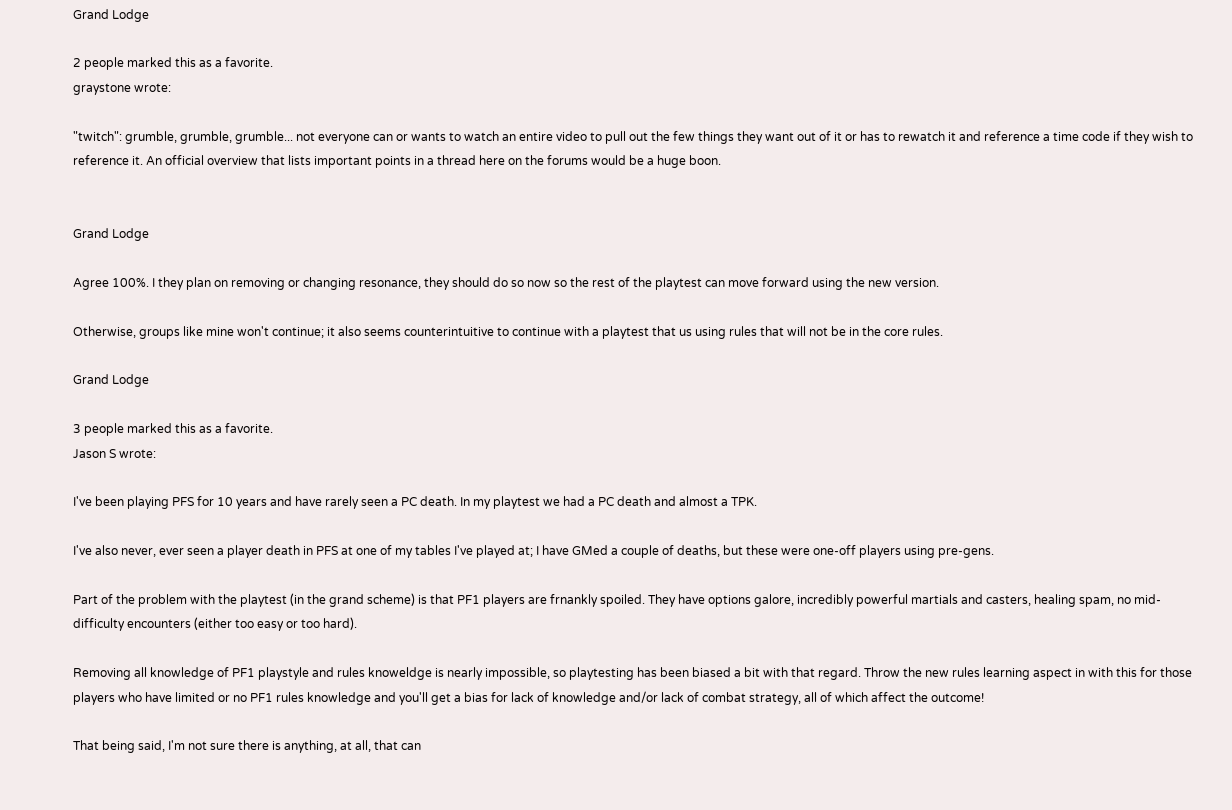Grand Lodge

2 people marked this as a favorite.
graystone wrote:

"twitch": grumble, grumble, grumble... not everyone can or wants to watch an entire video to pull out the few things they want out of it or has to rewatch it and reference a time code if they wish to reference it. An official overview that lists important points in a thread here on the forums would be a huge boon.


Grand Lodge

Agree 100%. I they plan on removing or changing resonance, they should do so now so the rest of the playtest can move forward using the new version.

Otherwise, groups like mine won't continue; it also seems counterintuitive to continue with a playtest that us using rules that will not be in the core rules.

Grand Lodge

3 people marked this as a favorite.
Jason S wrote:

I've been playing PFS for 10 years and have rarely seen a PC death. In my playtest we had a PC death and almost a TPK.

I've also never, ever seen a player death in PFS at one of my tables I've played at; I have GMed a couple of deaths, but these were one-off players using pre-gens.

Part of the problem with the playtest (in the grand scheme) is that PF1 players are frnankly spoiled. They have options galore, incredibly powerful martials and casters, healing spam, no mid-difficulty encounters (either too easy or too hard).

Removing all knowledge of PF1 playstyle and rules knoweldge is nearly impossible, so playtesting has been biased a bit with that regard. Throw the new rules learning aspect in with this for those players who have limited or no PF1 rules knowledge and you'll get a bias for lack of knowledge and/or lack of combat strategy, all of which affect the outcome!

That being said, I'm not sure there is anything, at all, that can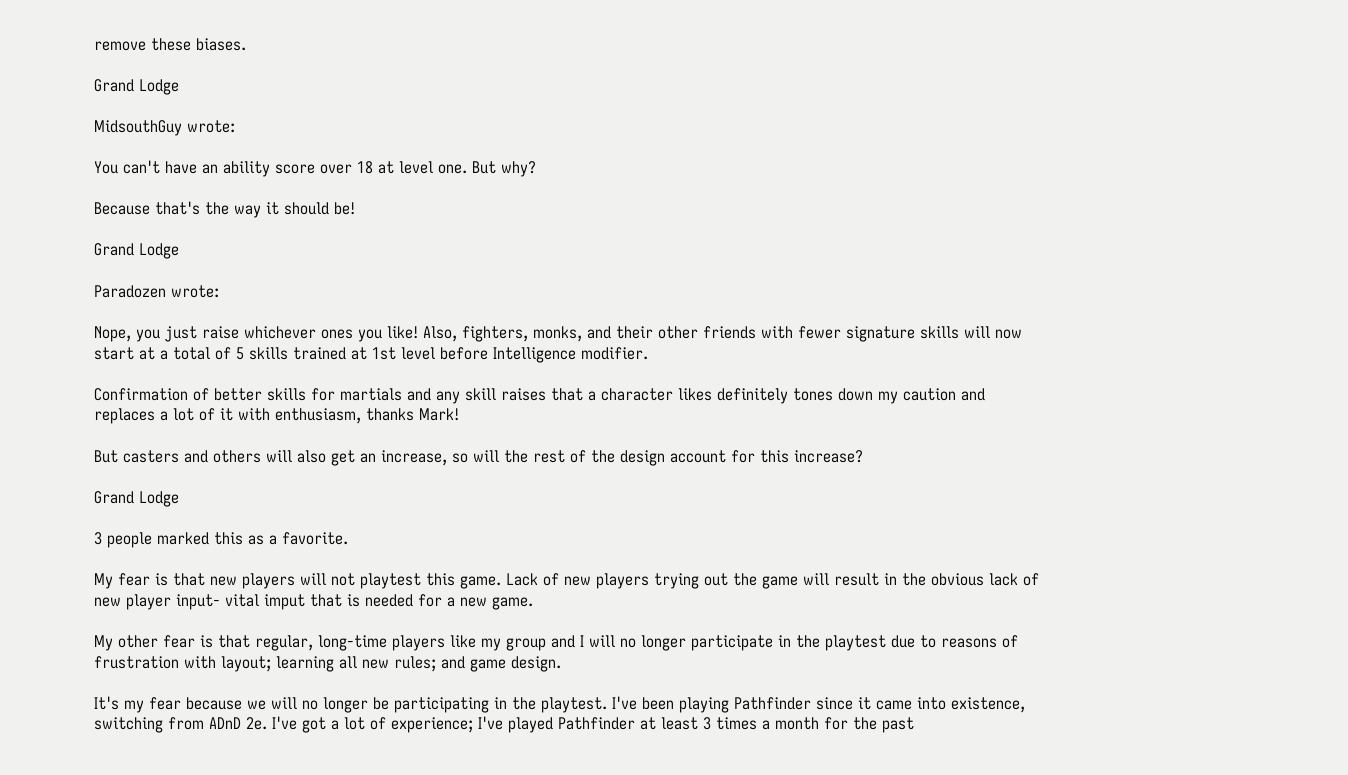remove these biases.

Grand Lodge

MidsouthGuy wrote:

You can't have an ability score over 18 at level one. But why?

Because that's the way it should be!

Grand Lodge

Paradozen wrote:

Nope, you just raise whichever ones you like! Also, fighters, monks, and their other friends with fewer signature skills will now start at a total of 5 skills trained at 1st level before Intelligence modifier.

Confirmation of better skills for martials and any skill raises that a character likes definitely tones down my caution and replaces a lot of it with enthusiasm, thanks Mark!

But casters and others will also get an increase, so will the rest of the design account for this increase?

Grand Lodge

3 people marked this as a favorite.

My fear is that new players will not playtest this game. Lack of new players trying out the game will result in the obvious lack of new player input- vital imput that is needed for a new game.

My other fear is that regular, long-time players like my group and I will no longer participate in the playtest due to reasons of frustration with layout; learning all new rules; and game design.

It's my fear because we will no longer be participating in the playtest. I've been playing Pathfinder since it came into existence, switching from ADnD 2e. I've got a lot of experience; I've played Pathfinder at least 3 times a month for the past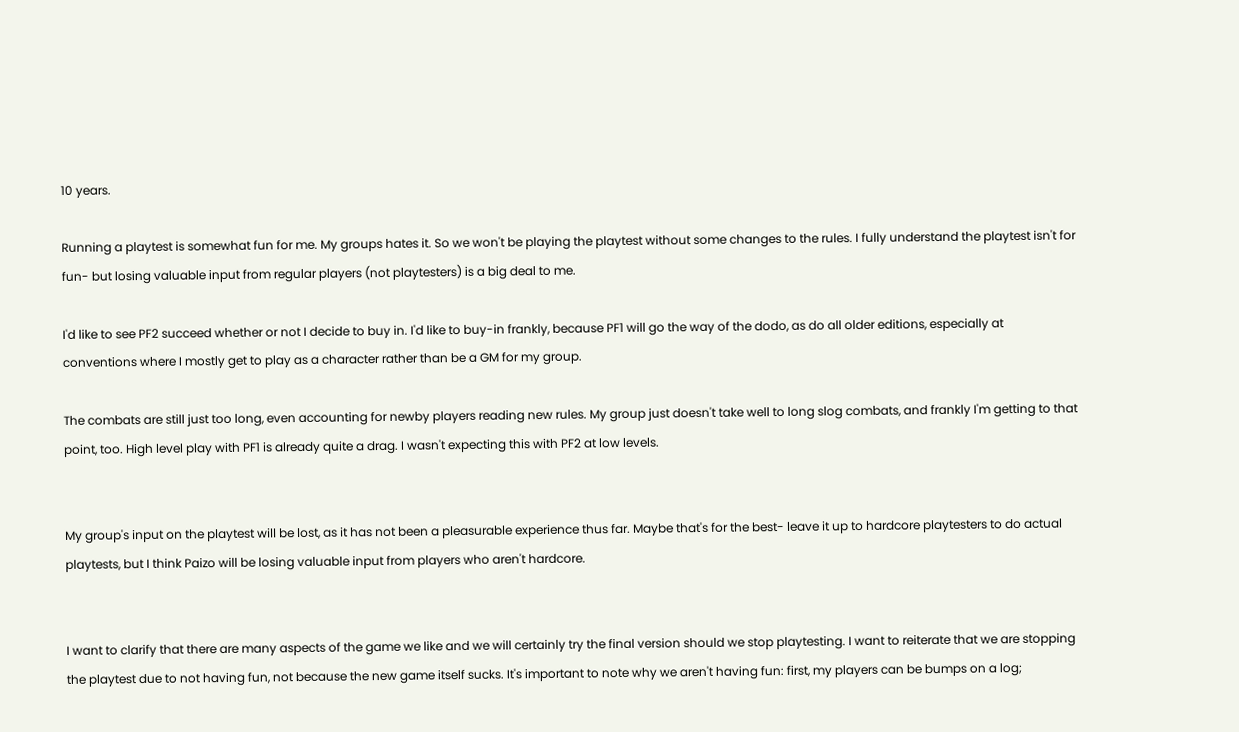10 years.

Running a playtest is somewhat fun for me. My groups hates it. So we won't be playing the playtest without some changes to the rules. I fully understand the playtest isn't for fun- but losing valuable input from regular players (not playtesters) is a big deal to me.

I'd like to see PF2 succeed whether or not I decide to buy in. I'd like to buy-in frankly, because PF1 will go the way of the dodo, as do all older editions, especially at conventions where I mostly get to play as a character rather than be a GM for my group.

The combats are still just too long, even accounting for newby players reading new rules. My group just doesn't take well to long slog combats, and frankly I'm getting to that point, too. High level play with PF1 is already quite a drag. I wasn't expecting this with PF2 at low levels.


My group's input on the playtest will be lost, as it has not been a pleasurable experience thus far. Maybe that's for the best- leave it up to hardcore playtesters to do actual playtests, but I think Paizo will be losing valuable input from players who aren't hardcore.


I want to clarify that there are many aspects of the game we like and we will certainly try the final version should we stop playtesting. I want to reiterate that we are stopping the playtest due to not having fun, not because the new game itself sucks. It's important to note why we aren't having fun: first, my players can be bumps on a log;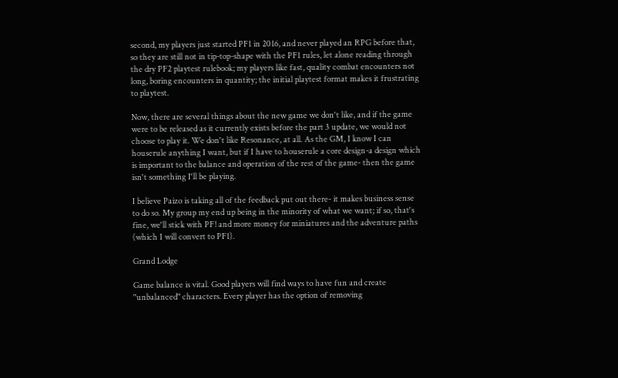second, my players just started PF1 in 2016, and never played an RPG before that, so they are still not in tip-top-shape with the PF1 rules, let alone reading through the dry PF2 playtest rulebook; my players like fast, quality combat encounters not long, boring encounters in quantity; the initial playtest format makes it frustrating to playtest.

Now, there are several things about the new game we don't like, and if the game were to be released as it currently exists before the part 3 update, we would not choose to play it. We don't like Resonance, at all. As the GM, I know I can houserule anything I want, but if I have to houserule a core design-a design which is important to the balance and operation of the rest of the game- then the game isn't something I'll be playing.

I believe Paizo is taking all of the feedback put out there- it makes business sense to do so. My group my end up being in the minority of what we want; if so, that's fine, we'll stick with PF! and more money for miniatures and the adventure paths (which I will convert to PF1).

Grand Lodge

Game balance is vital. Good players will find ways to have fun and create "unbalanced" characters. Every player has the option of removing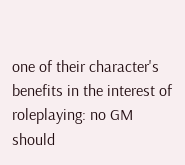one of their character's benefits in the interest of roleplaying: no GM should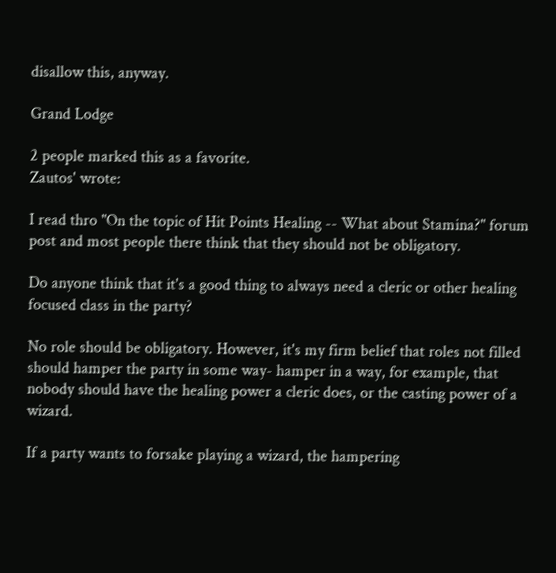disallow this, anyway.

Grand Lodge

2 people marked this as a favorite.
Zautos' wrote:

I read thro "On the topic of Hit Points Healing -- What about Stamina?" forum post and most people there think that they should not be obligatory.

Do anyone think that it's a good thing to always need a cleric or other healing focused class in the party?

No role should be obligatory. However, it's my firm belief that roles not filled should hamper the party in some way- hamper in a way, for example, that nobody should have the healing power a cleric does, or the casting power of a wizard.

If a party wants to forsake playing a wizard, the hampering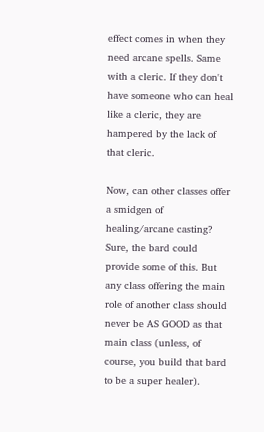effect comes in when they need arcane spells. Same with a cleric. If they don't have someone who can heal like a cleric, they are hampered by the lack of that cleric.

Now, can other classes offer a smidgen of healing/arcane casting? Sure, the bard could provide some of this. But any class offering the main role of another class should never be AS GOOD as that main class (unless, of course, you build that bard to be a super healer).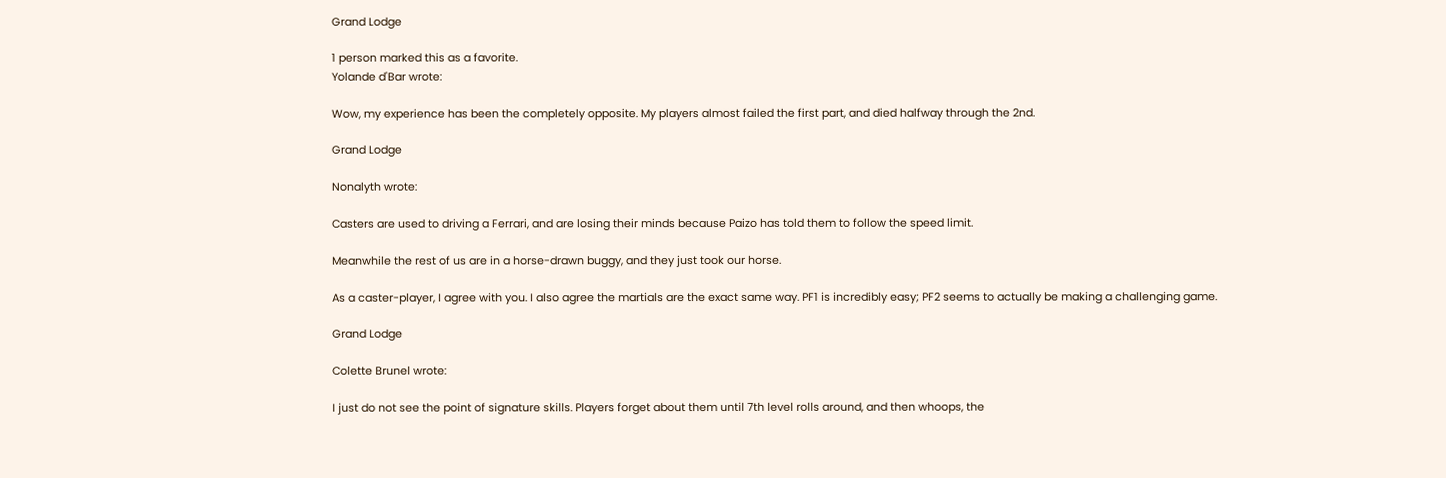Grand Lodge

1 person marked this as a favorite.
Yolande d'Bar wrote:

Wow, my experience has been the completely opposite. My players almost failed the first part, and died halfway through the 2nd.

Grand Lodge

Nonalyth wrote:

Casters are used to driving a Ferrari, and are losing their minds because Paizo has told them to follow the speed limit.

Meanwhile the rest of us are in a horse-drawn buggy, and they just took our horse.

As a caster-player, I agree with you. I also agree the martials are the exact same way. PF1 is incredibly easy; PF2 seems to actually be making a challenging game.

Grand Lodge

Colette Brunel wrote:

I just do not see the point of signature skills. Players forget about them until 7th level rolls around, and then whoops, the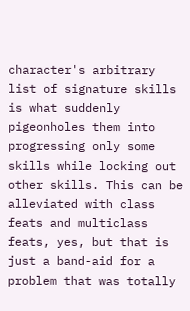character's arbitrary list of signature skills is what suddenly pigeonholes them into progressing only some skills while locking out other skills. This can be alleviated with class feats and multiclass feats, yes, but that is just a band-aid for a problem that was totally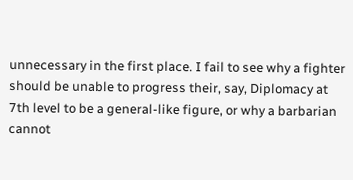unnecessary in the first place. I fail to see why a fighter should be unable to progress their, say, Diplomacy at 7th level to be a general-like figure, or why a barbarian cannot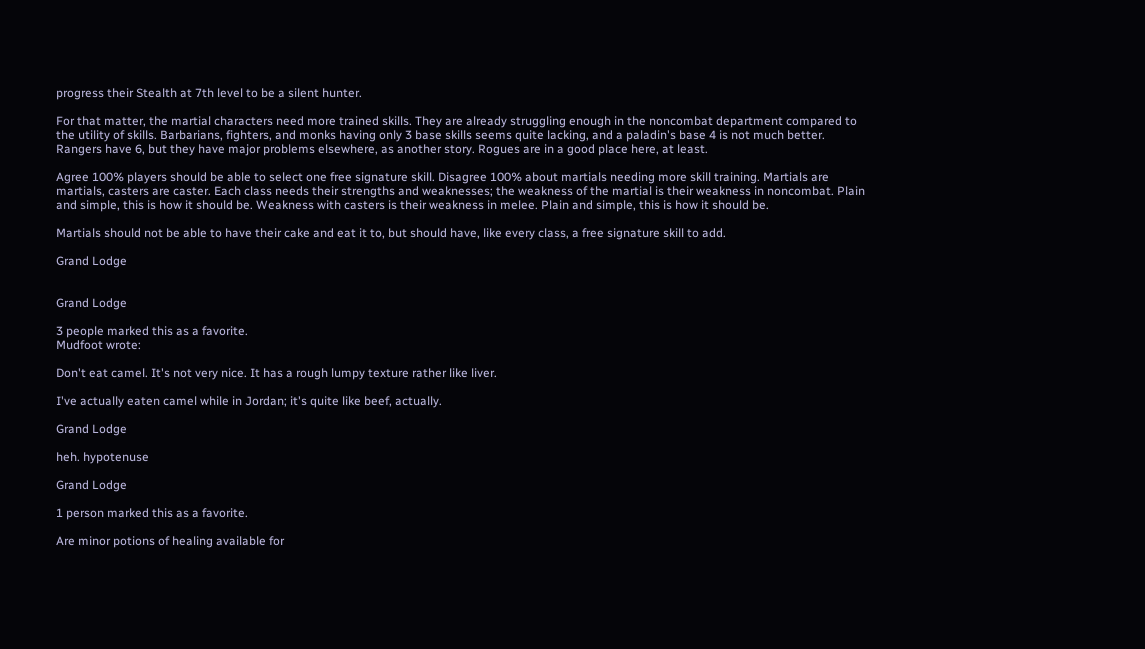progress their Stealth at 7th level to be a silent hunter.

For that matter, the martial characters need more trained skills. They are already struggling enough in the noncombat department compared to the utility of skills. Barbarians, fighters, and monks having only 3 base skills seems quite lacking, and a paladin's base 4 is not much better. Rangers have 6, but they have major problems elsewhere, as another story. Rogues are in a good place here, at least.

Agree 100% players should be able to select one free signature skill. Disagree 100% about martials needing more skill training. Martials are martials, casters are caster. Each class needs their strengths and weaknesses; the weakness of the martial is their weakness in noncombat. Plain and simple, this is how it should be. Weakness with casters is their weakness in melee. Plain and simple, this is how it should be.

Martials should not be able to have their cake and eat it to, but should have, like every class, a free signature skill to add.

Grand Lodge


Grand Lodge

3 people marked this as a favorite.
Mudfoot wrote:

Don't eat camel. It's not very nice. It has a rough lumpy texture rather like liver.

I've actually eaten camel while in Jordan; it's quite like beef, actually.

Grand Lodge

heh. hypotenuse

Grand Lodge

1 person marked this as a favorite.

Are minor potions of healing available for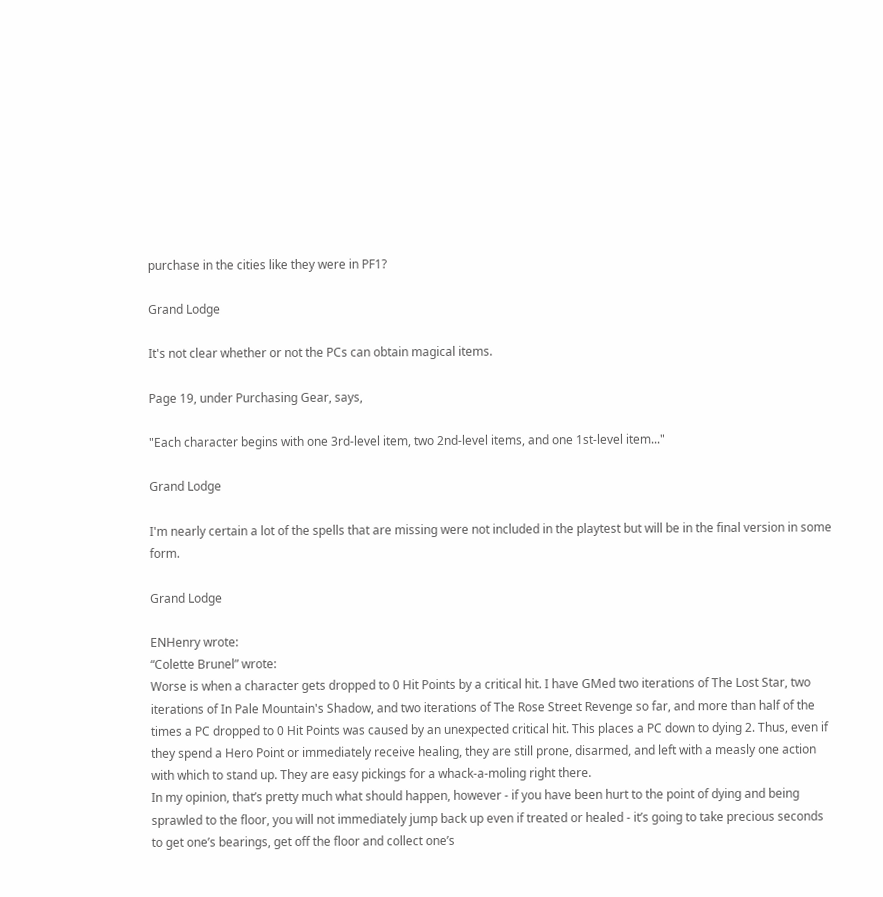purchase in the cities like they were in PF1?

Grand Lodge

It's not clear whether or not the PCs can obtain magical items.

Page 19, under Purchasing Gear, says,

"Each character begins with one 3rd-level item, two 2nd-level items, and one 1st-level item..."

Grand Lodge

I'm nearly certain a lot of the spells that are missing were not included in the playtest but will be in the final version in some form.

Grand Lodge

ENHenry wrote:
“Colette Brunel” wrote:
Worse is when a character gets dropped to 0 Hit Points by a critical hit. I have GMed two iterations of The Lost Star, two iterations of In Pale Mountain's Shadow, and two iterations of The Rose Street Revenge so far, and more than half of the times a PC dropped to 0 Hit Points was caused by an unexpected critical hit. This places a PC down to dying 2. Thus, even if they spend a Hero Point or immediately receive healing, they are still prone, disarmed, and left with a measly one action with which to stand up. They are easy pickings for a whack-a-moling right there.
In my opinion, that’s pretty much what should happen, however - if you have been hurt to the point of dying and being sprawled to the floor, you will not immediately jump back up even if treated or healed - it’s going to take precious seconds to get one’s bearings, get off the floor and collect one’s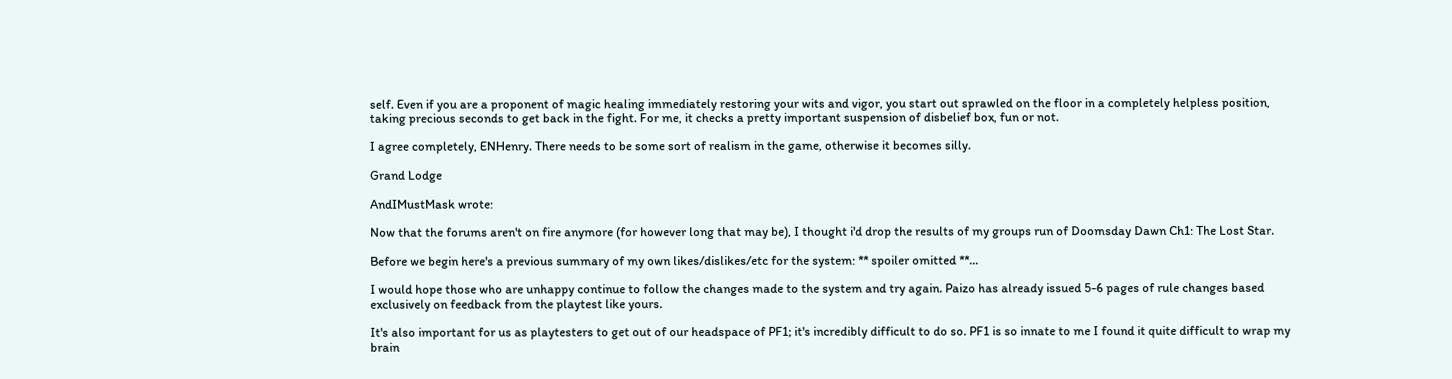self. Even if you are a proponent of magic healing immediately restoring your wits and vigor, you start out sprawled on the floor in a completely helpless position, taking precious seconds to get back in the fight. For me, it checks a pretty important suspension of disbelief box, fun or not.

I agree completely, ENHenry. There needs to be some sort of realism in the game, otherwise it becomes silly.

Grand Lodge

AndIMustMask wrote:

Now that the forums aren't on fire anymore (for however long that may be), I thought i'd drop the results of my groups run of Doomsday Dawn Ch1: The Lost Star.

Before we begin here's a previous summary of my own likes/dislikes/etc for the system: ** spoiler omitted **...

I would hope those who are unhappy continue to follow the changes made to the system and try again. Paizo has already issued 5-6 pages of rule changes based exclusively on feedback from the playtest like yours.

It's also important for us as playtesters to get out of our headspace of PF1; it's incredibly difficult to do so. PF1 is so innate to me I found it quite difficult to wrap my brain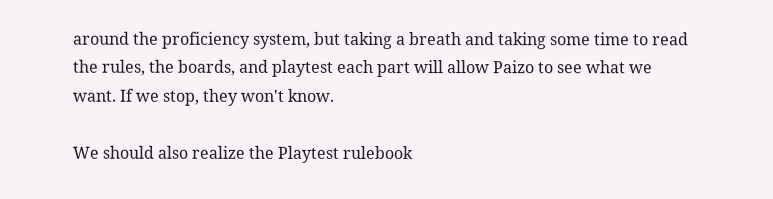around the proficiency system, but taking a breath and taking some time to read the rules, the boards, and playtest each part will allow Paizo to see what we want. If we stop, they won't know.

We should also realize the Playtest rulebook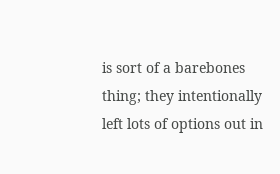is sort of a barebones thing; they intentionally left lots of options out in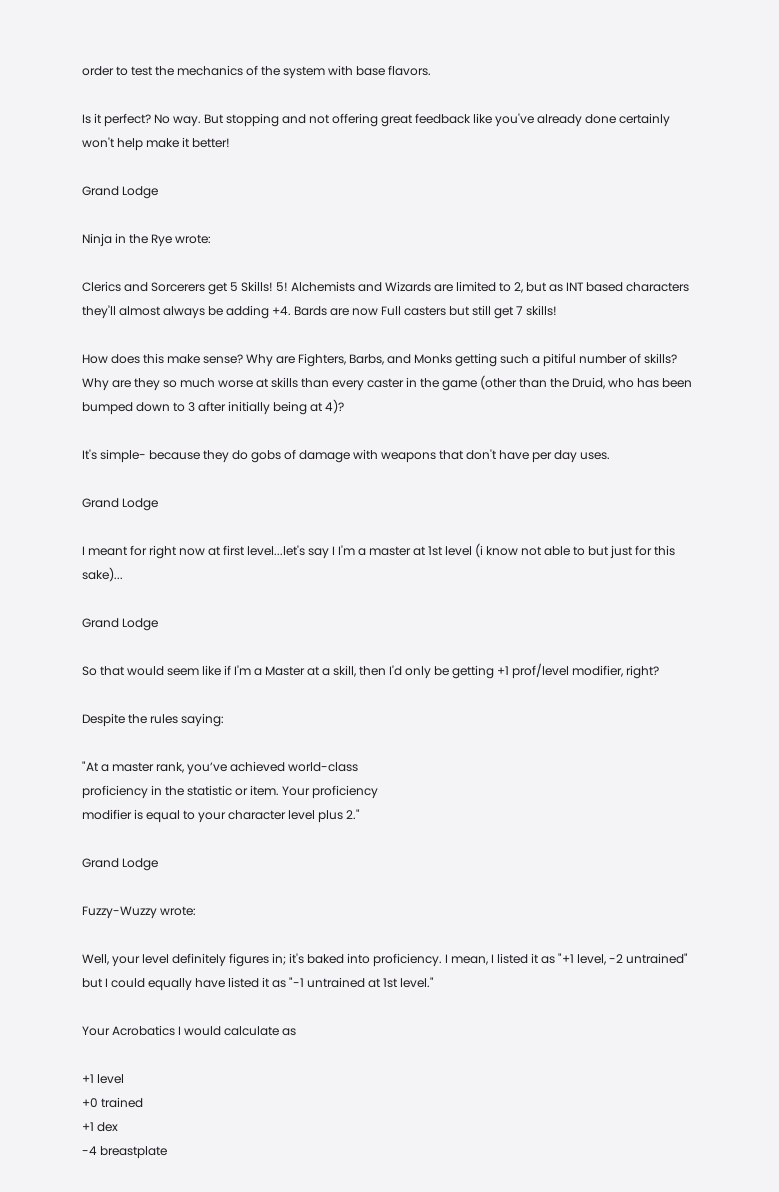order to test the mechanics of the system with base flavors.

Is it perfect? No way. But stopping and not offering great feedback like you've already done certainly won't help make it better!

Grand Lodge

Ninja in the Rye wrote:

Clerics and Sorcerers get 5 Skills! 5! Alchemists and Wizards are limited to 2, but as INT based characters they'll almost always be adding +4. Bards are now Full casters but still get 7 skills!

How does this make sense? Why are Fighters, Barbs, and Monks getting such a pitiful number of skills? Why are they so much worse at skills than every caster in the game (other than the Druid, who has been bumped down to 3 after initially being at 4)?

It's simple- because they do gobs of damage with weapons that don't have per day uses.

Grand Lodge

I meant for right now at first level...let's say I I'm a master at 1st level (i know not able to but just for this sake)...

Grand Lodge

So that would seem like if I'm a Master at a skill, then I'd only be getting +1 prof/level modifier, right?

Despite the rules saying:

"At a master rank, you’ve achieved world-class
proficiency in the statistic or item. Your proficiency
modifier is equal to your character level plus 2."

Grand Lodge

Fuzzy-Wuzzy wrote:

Well, your level definitely figures in; it's baked into proficiency. I mean, I listed it as "+1 level, -2 untrained" but I could equally have listed it as "-1 untrained at 1st level."

Your Acrobatics I would calculate as

+1 level
+0 trained
+1 dex
-4 breastplate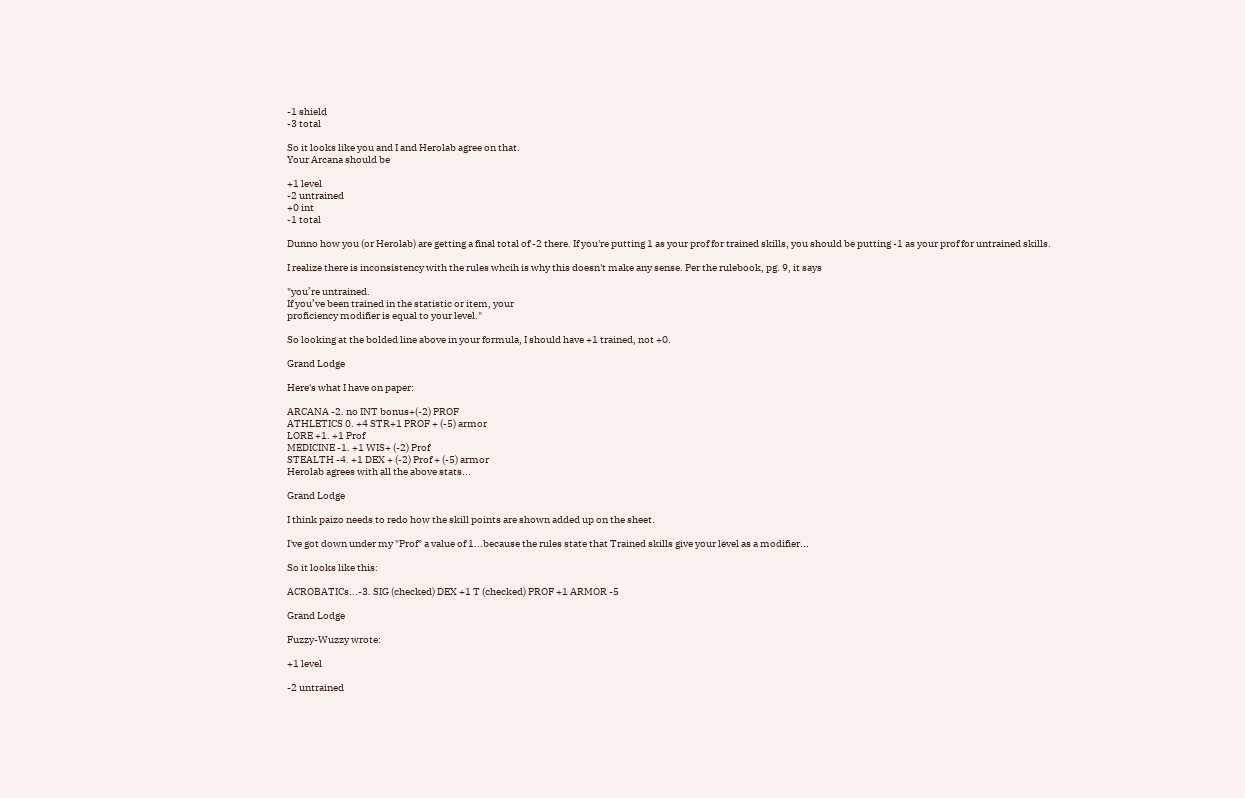-1 shield
-3 total

So it looks like you and I and Herolab agree on that.
Your Arcana should be

+1 level
-2 untrained
+0 int
-1 total

Dunno how you (or Herolab) are getting a final total of -2 there. If you're putting 1 as your prof for trained skills, you should be putting -1 as your prof for untrained skills.

I realize there is inconsistency with the rules whcih is why this doesn't make any sense. Per the rulebook, pg. 9, it says

"you’re untrained.
If you’ve been trained in the statistic or item, your
proficiency modifier is equal to your level."

So looking at the bolded line above in your formula, I should have +1 trained, not +0.

Grand Lodge

Here's what I have on paper:

ARCANA -2. no INT bonus+(-2) PROF
ATHLETICS 0. +4 STR+1 PROF + (-5) armor
LORE +1. +1 Prof
MEDICINE -1. +1 WIS+ (-2) Prof
STEALTH -4. +1 DEX + (-2) Prof + (-5) armor
Herolab agrees with all the above stats...

Grand Lodge

I think paizo needs to redo how the skill points are shown added up on the sheet.

I've got down under my "Prof" a value of 1...because the rules state that Trained skills give your level as a modifier...

So it looks like this:

ACROBATICs...-3. SIG (checked) DEX +1 T (checked) PROF +1 ARMOR -5

Grand Lodge

Fuzzy-Wuzzy wrote:

+1 level

-2 untrained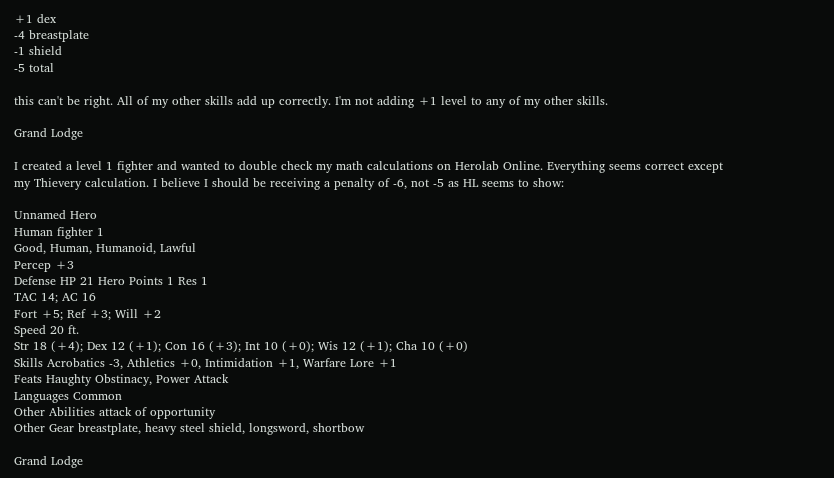+1 dex
-4 breastplate
-1 shield
-5 total

this can't be right. All of my other skills add up correctly. I'm not adding +1 level to any of my other skills.

Grand Lodge

I created a level 1 fighter and wanted to double check my math calculations on Herolab Online. Everything seems correct except my Thievery calculation. I believe I should be receiving a penalty of -6, not -5 as HL seems to show:

Unnamed Hero
Human fighter 1
Good, Human, Humanoid, Lawful
Percep +3
Defense HP 21 Hero Points 1 Res 1
TAC 14; AC 16
Fort +5; Ref +3; Will +2
Speed 20 ft.
Str 18 (+4); Dex 12 (+1); Con 16 (+3); Int 10 (+0); Wis 12 (+1); Cha 10 (+0)
Skills Acrobatics -3, Athletics +0, Intimidation +1, Warfare Lore +1
Feats Haughty Obstinacy, Power Attack
Languages Common
Other Abilities attack of opportunity
Other Gear breastplate, heavy steel shield, longsword, shortbow

Grand Lodge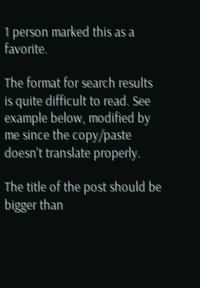1 person marked this as a favorite.

The format for search results is quite difficult to read. See example below, modified by me since the copy/paste doesn't translate properly.

The title of the post should be bigger than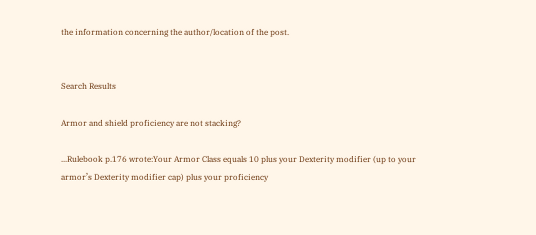the information concerning the author/location of the post.


Search Results

Armor and shield proficiency are not stacking?

...Rulebook p.176 wrote:Your Armor Class equals 10 plus your Dexterity modifier (up to your armor’s Dexterity modifier cap) plus your proficiency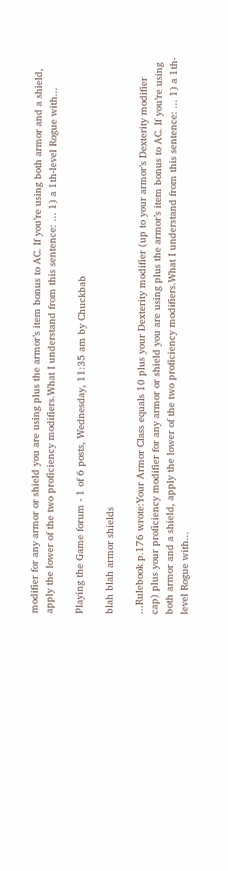modifier for any armor or shield you are using plus the armor’s item bonus to AC. If you’re using both armor and a shield, apply the lower of the two proficiency modifiers.What I understand from this sentence: ... 1) a 1th-level Rogue with...

Playing the Game forum - 1 of 6 posts, Wednesday, 11:35 am by Chuckbab

blah blah armor shields

...Rulebook p.176 wrote:Your Armor Class equals 10 plus your Dexterity modifier (up to your armor’s Dexterity modifier cap) plus your proficiency modifier for any armor or shield you are using plus the armor’s item bonus to AC. If you’re using both armor and a shield, apply the lower of the two proficiency modifiers.What I understand from this sentence: ... 1) a 1th-level Rogue with...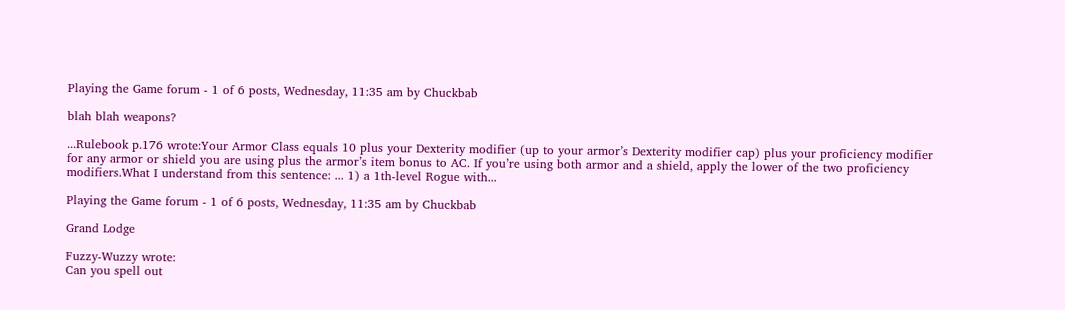Playing the Game forum - 1 of 6 posts, Wednesday, 11:35 am by Chuckbab

blah blah weapons?

...Rulebook p.176 wrote:Your Armor Class equals 10 plus your Dexterity modifier (up to your armor’s Dexterity modifier cap) plus your proficiency modifier for any armor or shield you are using plus the armor’s item bonus to AC. If you’re using both armor and a shield, apply the lower of the two proficiency modifiers.What I understand from this sentence: ... 1) a 1th-level Rogue with...

Playing the Game forum - 1 of 6 posts, Wednesday, 11:35 am by Chuckbab

Grand Lodge

Fuzzy-Wuzzy wrote:
Can you spell out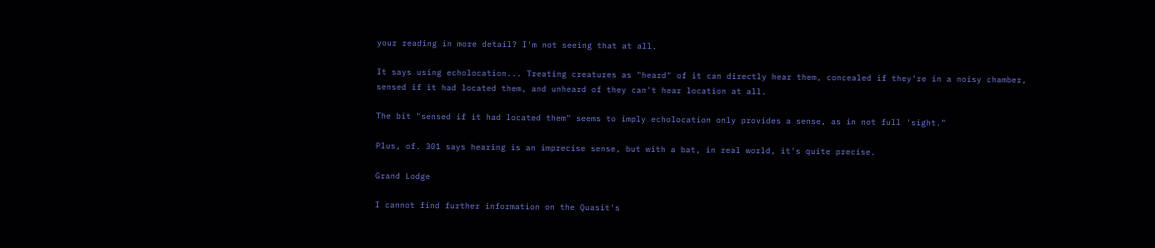your reading in more detail? I'm not seeing that at all.

It says using echolocation... Treating creatures as "heard" of it can directly hear them, concealed if they're in a noisy chamber, sensed if it had located them, and unheard of they can't hear location at all.

The bit "sensed if it had located them" seems to imply echolocation only provides a sense, as in not full 'sight."

Plus, of. 301 says hearing is an imprecise sense, but with a bat, in real world, it's quite precise.

Grand Lodge

I cannot find further information on the Quasit's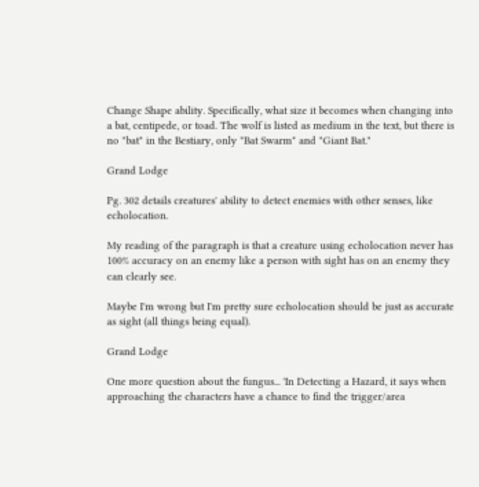Change Shape ability. Specifically, what size it becomes when changing into a bat, centipede, or toad. The wolf is listed as medium in the text, but there is no "bat" in the Bestiary, only "Bat Swarm" and "Giant Bat."

Grand Lodge

Pg. 302 details creatures' ability to detect enemies with other senses, like echolocation.

My reading of the paragraph is that a creature using echolocation never has 100% accuracy on an enemy like a person with sight has on an enemy they can clearly see.

Maybe I'm wrong but I'm pretty sure echolocation should be just as accurate as sight (all things being equal).

Grand Lodge

One more question about the fungus... 'In Detecting a Hazard, it says when approaching the characters have a chance to find the trigger/area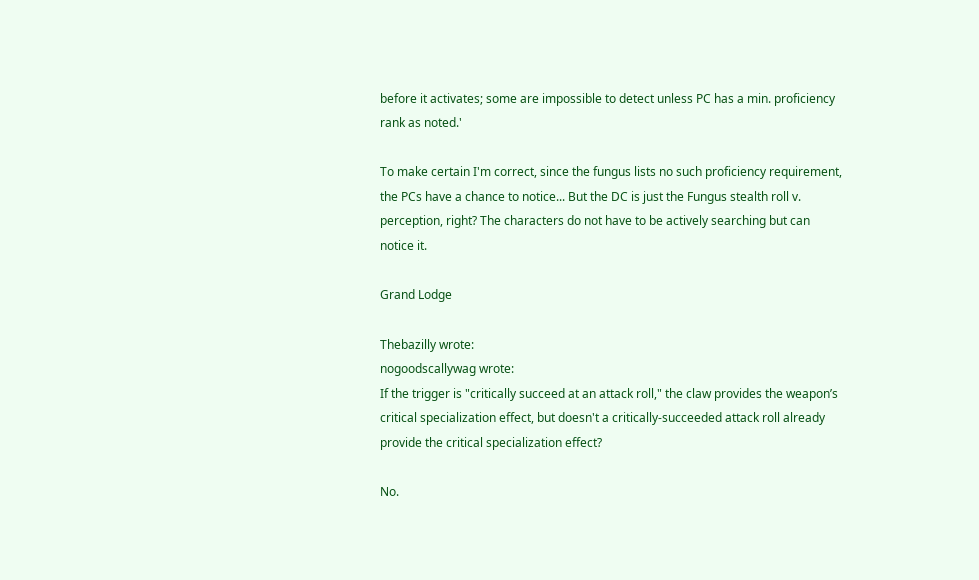before it activates; some are impossible to detect unless PC has a min. proficiency rank as noted.'

To make certain I'm correct, since the fungus lists no such proficiency requirement, the PCs have a chance to notice... But the DC is just the Fungus stealth roll v. perception, right? The characters do not have to be actively searching but can notice it.

Grand Lodge

Thebazilly wrote:
nogoodscallywag wrote:
If the trigger is "critically succeed at an attack roll," the claw provides the weapon’s critical specialization effect, but doesn't a critically-succeeded attack roll already provide the critical specialization effect?

No.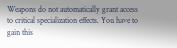Weapons do not automatically grant access to critical specialization effects. You have to gain this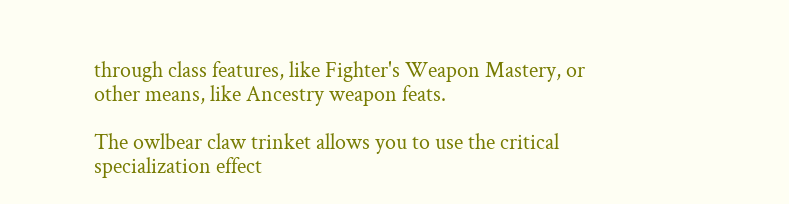through class features, like Fighter's Weapon Mastery, or other means, like Ancestry weapon feats.

The owlbear claw trinket allows you to use the critical specialization effect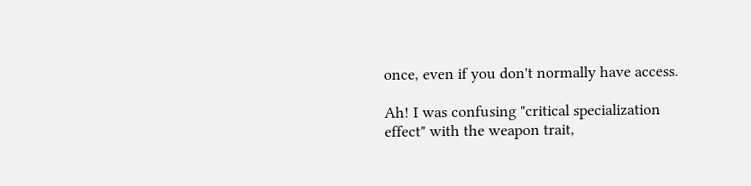once, even if you don't normally have access.

Ah! I was confusing "critical specialization effect" with the weapon trait,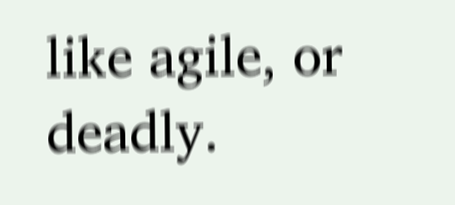like agile, or deadly.